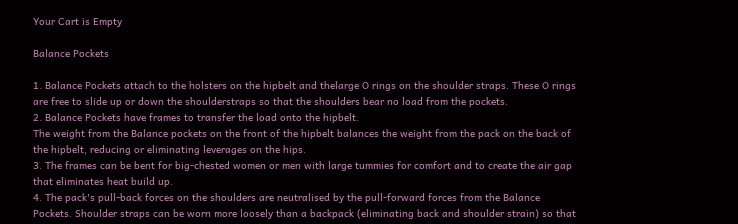Your Cart is Empty

Balance Pockets

1. Balance Pockets attach to the holsters on the hipbelt and thelarge O rings on the shoulder straps. These O rings are free to slide up or down the shoulderstraps so that the shoulders bear no load from the pockets.
2. Balance Pockets have frames to transfer the load onto the hipbelt.
The weight from the Balance pockets on the front of the hipbelt balances the weight from the pack on the back of the hipbelt, reducing or eliminating leverages on the hips.
3. The frames can be bent for big-chested women or men with large tummies for comfort and to create the air gap that eliminates heat build up.
4. The pack's pull-back forces on the shoulders are neutralised by the pull-forward forces from the Balance Pockets. Shoulder straps can be worn more loosely than a backpack (eliminating back and shoulder strain) so that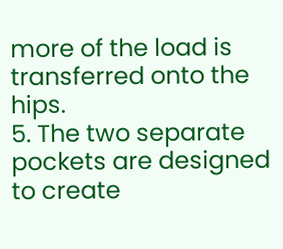more of the load is transferred onto the hips.
5. The two separate pockets are designed to create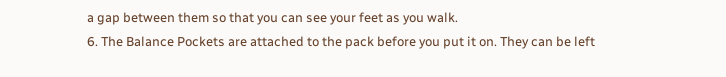a gap between them so that you can see your feet as you walk.
6. The Balance Pockets are attached to the pack before you put it on. They can be left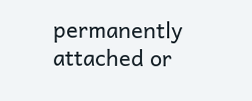permanently attached or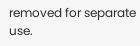removed for separate use.